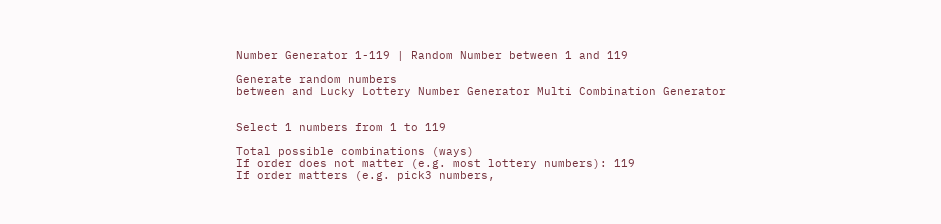Number Generator 1-119 | Random Number between 1 and 119

Generate random numbers
between and Lucky Lottery Number Generator Multi Combination Generator


Select 1 numbers from 1 to 119

Total possible combinations (ways)
If order does not matter (e.g. most lottery numbers): 119
If order matters (e.g. pick3 numbers,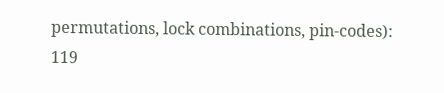permutations, lock combinations, pin-codes): 119